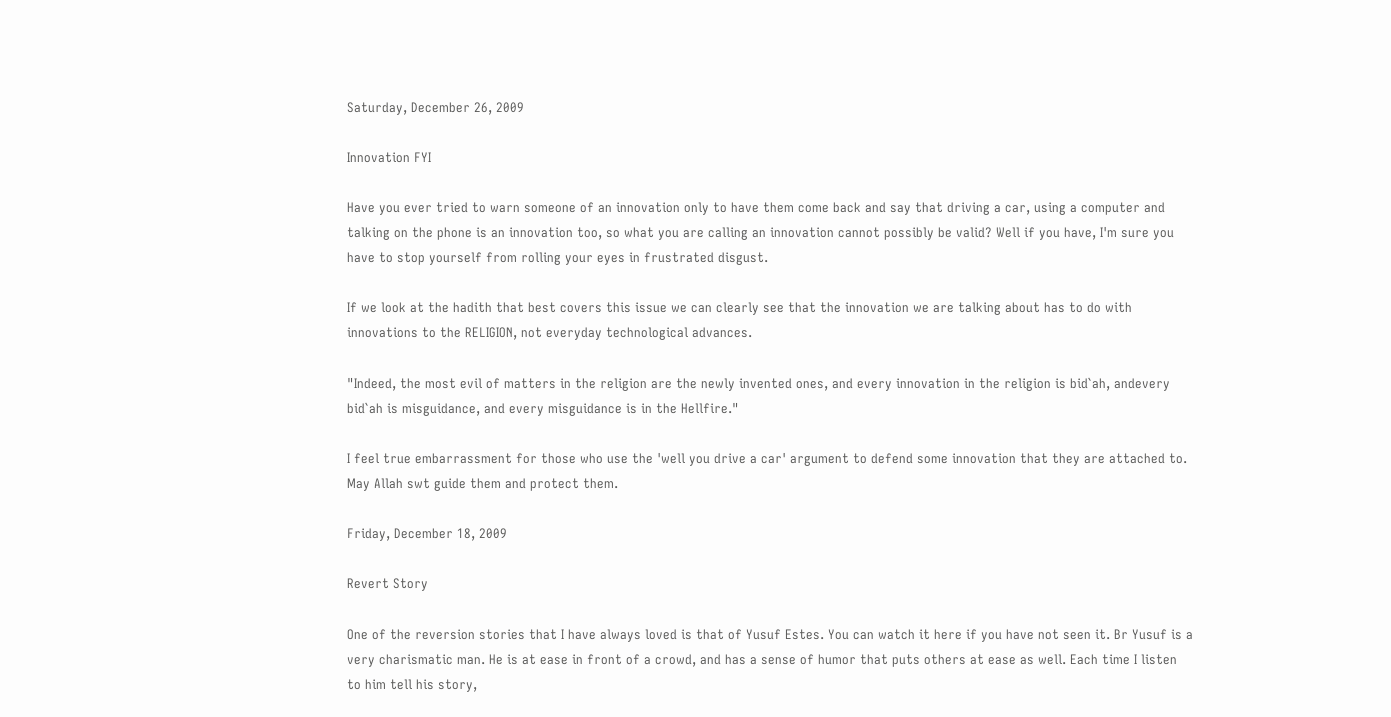Saturday, December 26, 2009

Innovation FYI

Have you ever tried to warn someone of an innovation only to have them come back and say that driving a car, using a computer and talking on the phone is an innovation too, so what you are calling an innovation cannot possibly be valid? Well if you have, I'm sure you have to stop yourself from rolling your eyes in frustrated disgust.

If we look at the hadith that best covers this issue we can clearly see that the innovation we are talking about has to do with innovations to the RELIGION, not everyday technological advances.

"Indeed, the most evil of matters in the religion are the newly invented ones, and every innovation in the religion is bid`ah, andevery bid`ah is misguidance, and every misguidance is in the Hellfire."

I feel true embarrassment for those who use the 'well you drive a car' argument to defend some innovation that they are attached to. May Allah swt guide them and protect them.

Friday, December 18, 2009

Revert Story

One of the reversion stories that I have always loved is that of Yusuf Estes. You can watch it here if you have not seen it. Br Yusuf is a very charismatic man. He is at ease in front of a crowd, and has a sense of humor that puts others at ease as well. Each time I listen to him tell his story,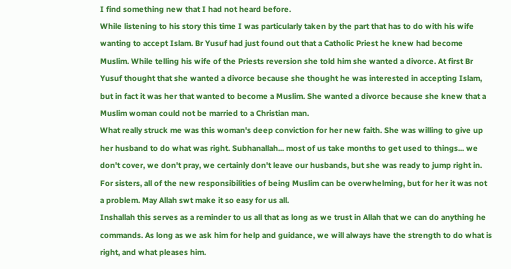I find something new that I had not heard before.
While listening to his story this time I was particularly taken by the part that has to do with his wife wanting to accept Islam. Br Yusuf had just found out that a Catholic Priest he knew had become Muslim. While telling his wife of the Priests reversion she told him she wanted a divorce. At first Br Yusuf thought that she wanted a divorce because she thought he was interested in accepting Islam, but in fact it was her that wanted to become a Muslim. She wanted a divorce because she knew that a Muslim woman could not be married to a Christian man.
What really struck me was this woman's deep conviction for her new faith. She was willing to give up her husband to do what was right. Subhanallah... most of us take months to get used to things... we don't cover, we don't pray, we certainly don't leave our husbands, but she was ready to jump right in. For sisters, all of the new responsibilities of being Muslim can be overwhelming, but for her it was not a problem. May Allah swt make it so easy for us all.
Inshallah this serves as a reminder to us all that as long as we trust in Allah that we can do anything he commands. As long as we ask him for help and guidance, we will always have the strength to do what is right, and what pleases him.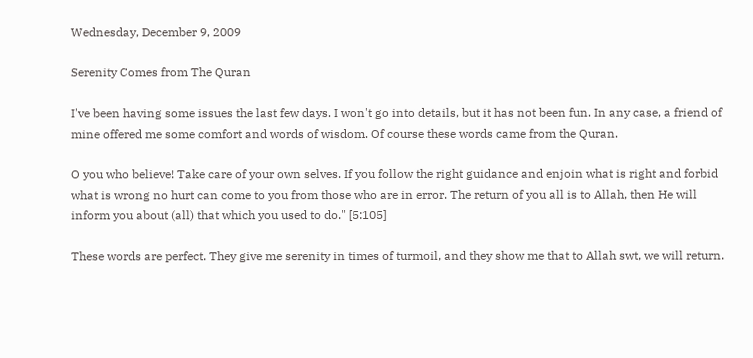Wednesday, December 9, 2009

Serenity Comes from The Quran

I've been having some issues the last few days. I won't go into details, but it has not been fun. In any case, a friend of mine offered me some comfort and words of wisdom. Of course these words came from the Quran.

O you who believe! Take care of your own selves. If you follow the right guidance and enjoin what is right and forbid what is wrong no hurt can come to you from those who are in error. The return of you all is to Allah, then He will inform you about (all) that which you used to do." [5:105]

These words are perfect. They give me serenity in times of turmoil, and they show me that to Allah swt, we will return.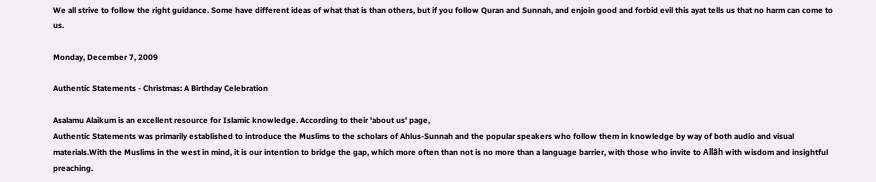We all strive to follow the right guidance. Some have different ideas of what that is than others, but if you follow Quran and Sunnah, and enjoin good and forbid evil this ayat tells us that no harm can come to us.

Monday, December 7, 2009

Authentic Statements - Christmas: A Birthday Celebration

Asalamu Alaikum is an excellent resource for Islamic knowledge. According to their 'about us' page,
Authentic Statements was primarily established to introduce the Muslims to the scholars of Ahlus-Sunnah and the popular speakers who follow them in knowledge by way of both audio and visual materials.With the Muslims in the west in mind, it is our intention to bridge the gap, which more often than not is no more than a language barrier, with those who invite to Allâh with wisdom and insightful preaching.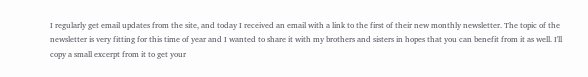I regularly get email updates from the site, and today I received an email with a link to the first of their new monthly newsletter. The topic of the newsletter is very fitting for this time of year and I wanted to share it with my brothers and sisters in hopes that you can benefit from it as well. I'll copy a small excerpt from it to get your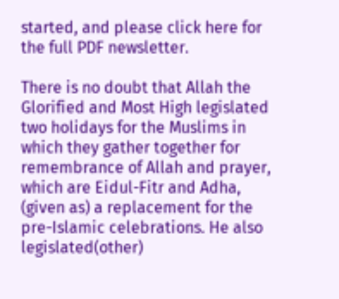started, and please click here for the full PDF newsletter.

There is no doubt that Allah the Glorified and Most High legislated two holidays for the Muslims in which they gather together for remembrance of Allah and prayer, which are Eidul-Fitr and Adha, (given as) a replacement for the pre-Islamic celebrations. He also legislated(other)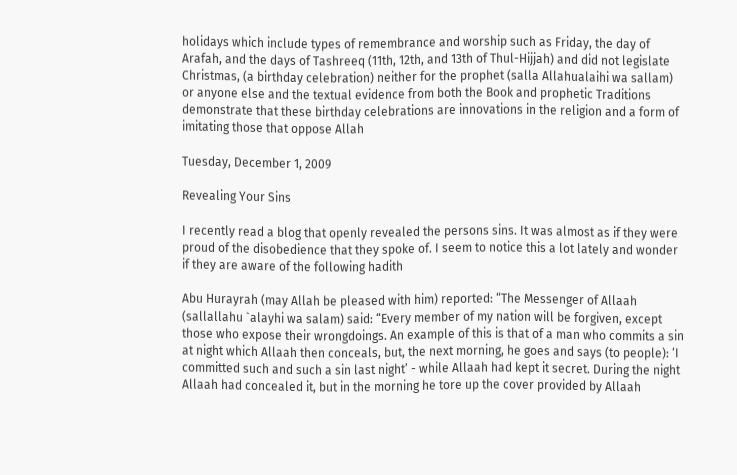holidays which include types of remembrance and worship such as Friday, the day of Arafah, and the days of Tashreeq (11th, 12th, and 13th of Thul-Hijjah) and did not legislate Christmas, (a birthday celebration) neither for the prophet (salla Allahualaihi wa sallam) or anyone else and the textual evidence from both the Book and prophetic Traditions demonstrate that these birthday celebrations are innovations in the religion and a form of imitating those that oppose Allah

Tuesday, December 1, 2009

Revealing Your Sins

I recently read a blog that openly revealed the persons sins. It was almost as if they were proud of the disobedience that they spoke of. I seem to notice this a lot lately and wonder if they are aware of the following hadith

Abu Hurayrah (may Allah be pleased with him) reported: “The Messenger of Allaah (sallallahu `alayhi wa salam) said: “Every member of my nation will be forgiven, except those who expose their wrongdoings. An example of this is that of a man who commits a sin at night which Allaah then conceals, but, the next morning, he goes and says (to people): ‘I committed such and such a sin last night’ - while Allaah had kept it secret. During the night Allaah had concealed it, but in the morning he tore up the cover provided by Allaah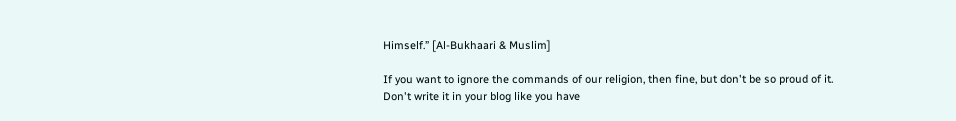Himself.” [Al-Bukhaari & Muslim]

If you want to ignore the commands of our religion, then fine, but don't be so proud of it. Don't write it in your blog like you have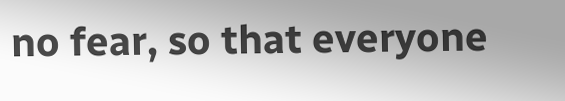no fear, so that everyone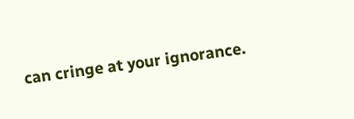can cringe at your ignorance.